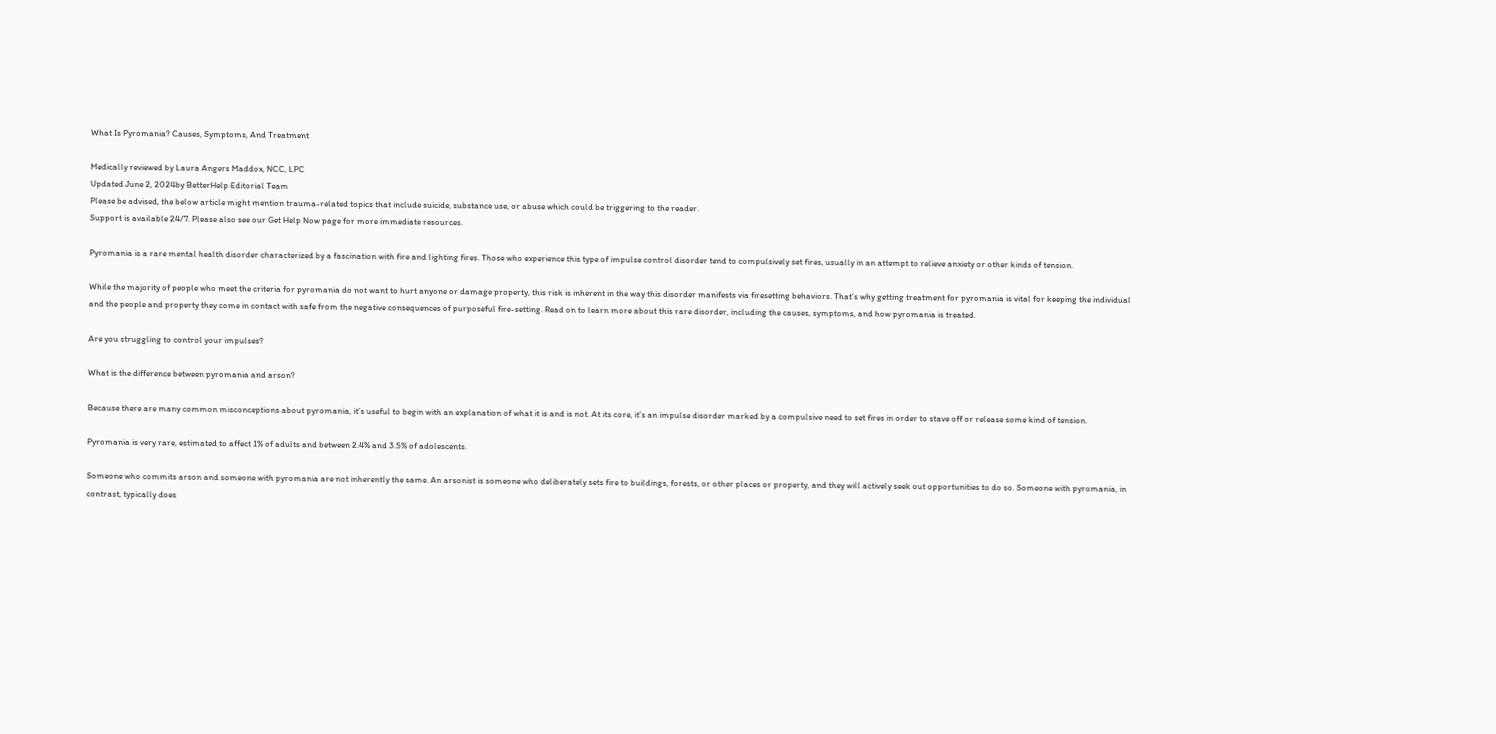What Is Pyromania? Causes, Symptoms, And Treatment

Medically reviewed by Laura Angers Maddox, NCC, LPC
Updated June 2, 2024by BetterHelp Editorial Team
Please be advised, the below article might mention trauma-related topics that include suicide, substance use, or abuse which could be triggering to the reader.
Support is available 24/7. Please also see our Get Help Now page for more immediate resources.

Pyromania is a rare mental health disorder characterized by a fascination with fire and lighting fires. Those who experience this type of impulse control disorder tend to compulsively set fires, usually in an attempt to relieve anxiety or other kinds of tension.

While the majority of people who meet the criteria for pyromania do not want to hurt anyone or damage property, this risk is inherent in the way this disorder manifests via firesetting behaviors. That’s why getting treatment for pyromania is vital for keeping the individual and the people and property they come in contact with safe from the negative consequences of purposeful fire-setting. Read on to learn more about this rare disorder, including the causes, symptoms, and how pyromania is treated.

Are you struggling to control your impulses?

What is the difference between pyromania and arson?

Because there are many common misconceptions about pyromania, it’s useful to begin with an explanation of what it is and is not. At its core, it’s an impulse disorder marked by a compulsive need to set fires in order to stave off or release some kind of tension.

Pyromania is very rare, estimated to affect 1% of adults and between 2.4% and 3.5% of adolescents.

Someone who commits arson and someone with pyromania are not inherently the same. An arsonist is someone who deliberately sets fire to buildings, forests, or other places or property, and they will actively seek out opportunities to do so. Someone with pyromania, in contrast, typically does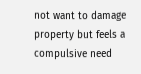not want to damage property but feels a compulsive need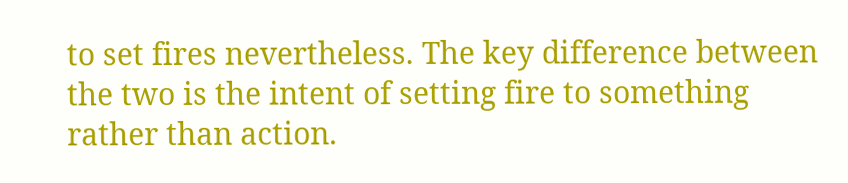to set fires nevertheless. The key difference between the two is the intent of setting fire to something rather than action.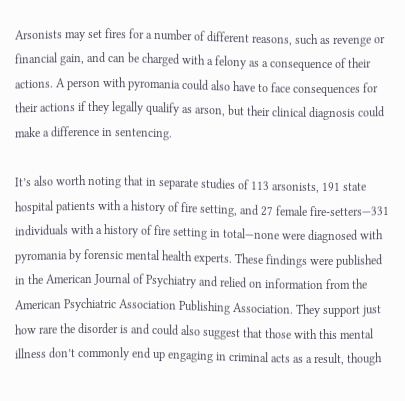Arsonists may set fires for a number of different reasons, such as revenge or financial gain, and can be charged with a felony as a consequence of their actions. A person with pyromania could also have to face consequences for their actions if they legally qualify as arson, but their clinical diagnosis could make a difference in sentencing.

It’s also worth noting that in separate studies of 113 arsonists, 191 state hospital patients with a history of fire setting, and 27 female fire-setters—331 individuals with a history of fire setting in total—none were diagnosed with pyromania by forensic mental health experts. These findings were published in the American Journal of Psychiatry and relied on information from the American Psychiatric Association Publishing Association. They support just how rare the disorder is and could also suggest that those with this mental illness don’t commonly end up engaging in criminal acts as a result, though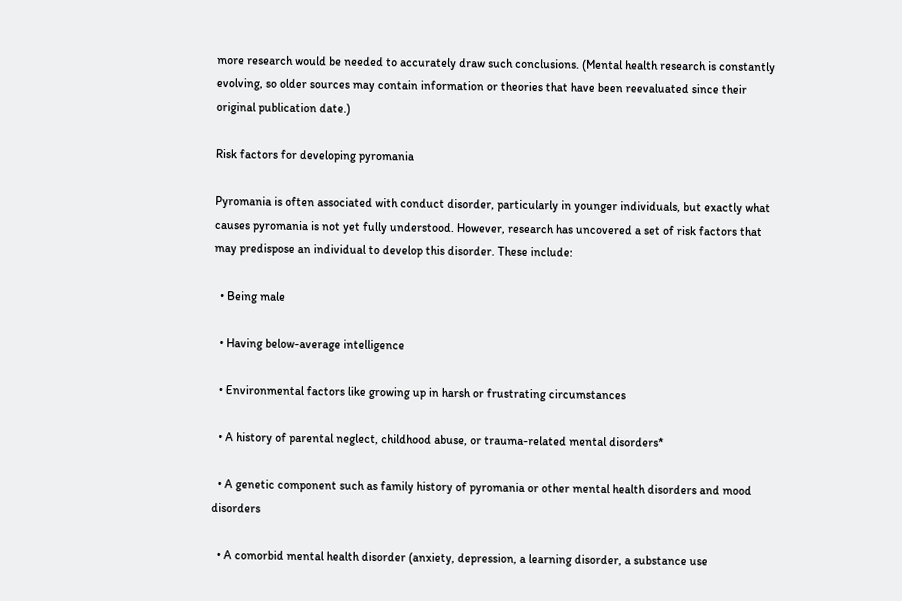more research would be needed to accurately draw such conclusions. (Mental health research is constantly evolving, so older sources may contain information or theories that have been reevaluated since their original publication date.)

Risk factors for developing pyromania

Pyromania is often associated with conduct disorder, particularly in younger individuals, but exactly what causes pyromania is not yet fully understood. However, research has uncovered a set of risk factors that may predispose an individual to develop this disorder. These include:

  • Being male

  • Having below-average intelligence

  • Environmental factors like growing up in harsh or frustrating circumstances

  • A history of parental neglect, childhood abuse, or trauma-related mental disorders*

  • A genetic component such as family history of pyromania or other mental health disorders and mood disorders

  • A comorbid mental health disorder (anxiety, depression, a learning disorder, a substance use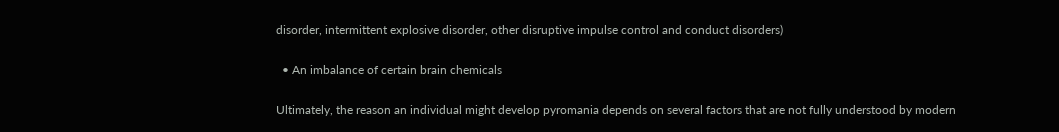disorder, intermittent explosive disorder, other disruptive impulse control and conduct disorders)

  • An imbalance of certain brain chemicals

Ultimately, the reason an individual might develop pyromania depends on several factors that are not fully understood by modern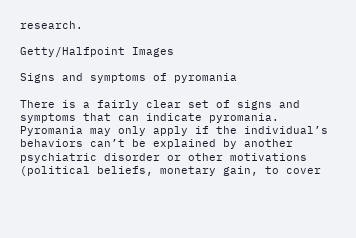research.

Getty/Halfpoint Images

Signs and symptoms of pyromania

There is a fairly clear set of signs and symptoms that can indicate pyromania. Pyromania may only apply if the individual’s behaviors can’t be explained by another psychiatric disorder or other motivations (political beliefs, monetary gain, to cover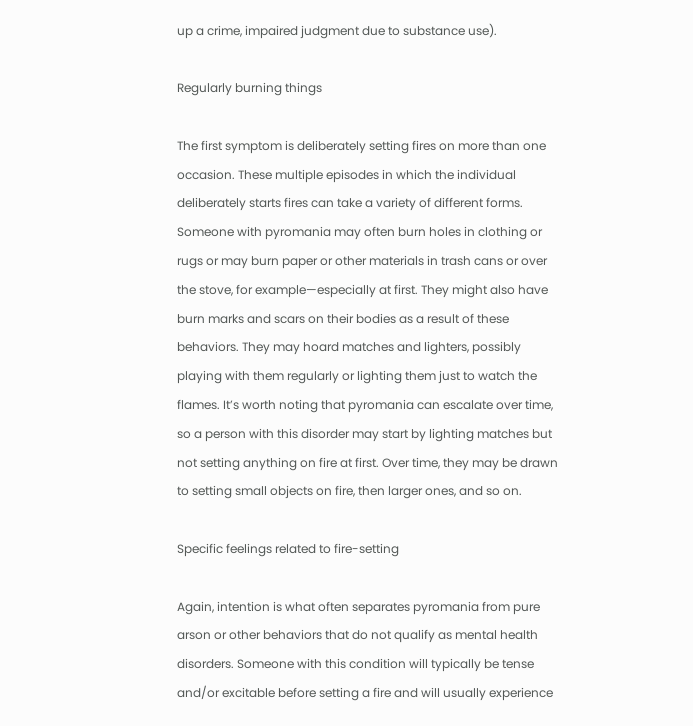up a crime, impaired judgment due to substance use).

Regularly burning things

The first symptom is deliberately setting fires on more than one occasion. These multiple episodes in which the individual deliberately starts fires can take a variety of different forms. Someone with pyromania may often burn holes in clothing or rugs or may burn paper or other materials in trash cans or over the stove, for example—especially at first. They might also have burn marks and scars on their bodies as a result of these behaviors. They may hoard matches and lighters, possibly playing with them regularly or lighting them just to watch the flames. It’s worth noting that pyromania can escalate over time, so a person with this disorder may start by lighting matches but not setting anything on fire at first. Over time, they may be drawn to setting small objects on fire, then larger ones, and so on.

Specific feelings related to fire-setting

Again, intention is what often separates pyromania from pure arson or other behaviors that do not qualify as mental health disorders. Someone with this condition will typically be tense and/or excitable before setting a fire and will usually experience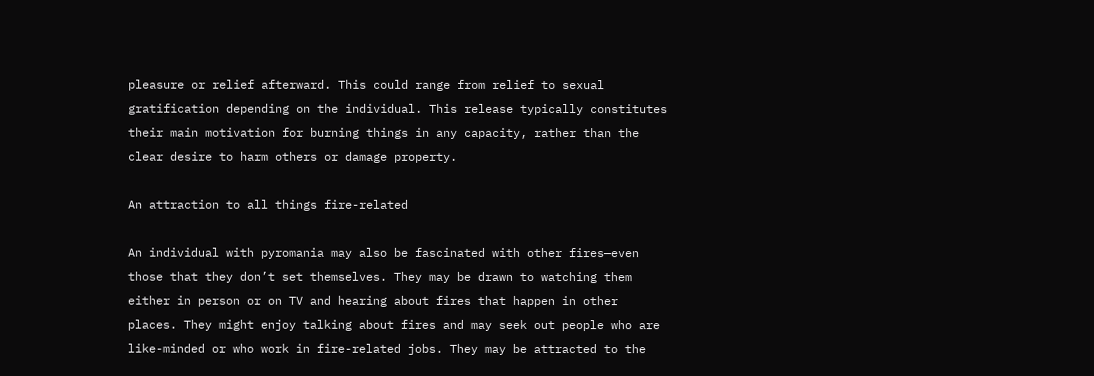pleasure or relief afterward. This could range from relief to sexual gratification depending on the individual. This release typically constitutes their main motivation for burning things in any capacity, rather than the clear desire to harm others or damage property.

An attraction to all things fire-related

An individual with pyromania may also be fascinated with other fires—even those that they don’t set themselves. They may be drawn to watching them either in person or on TV and hearing about fires that happen in other places. They might enjoy talking about fires and may seek out people who are like-minded or who work in fire-related jobs. They may be attracted to the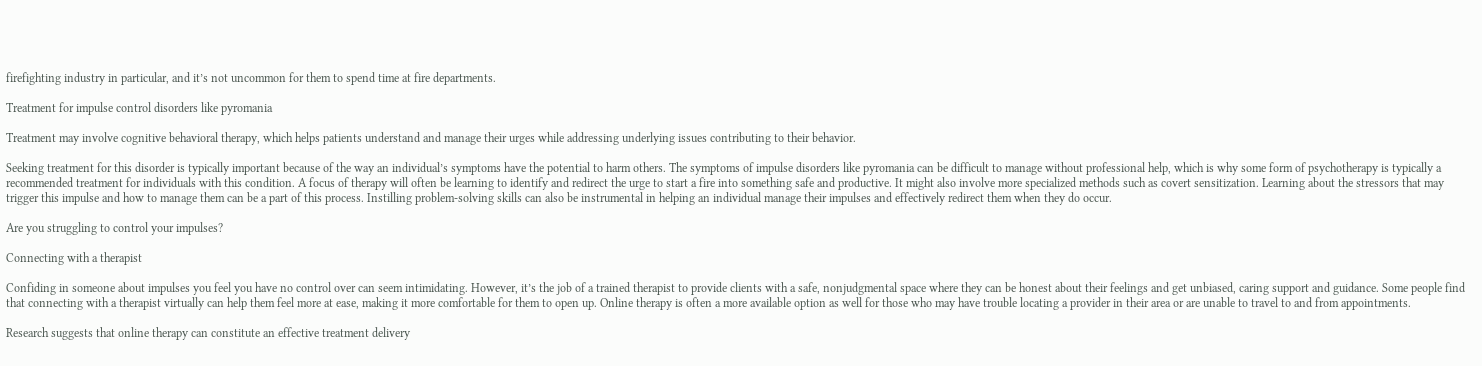firefighting industry in particular, and it’s not uncommon for them to spend time at fire departments.

Treatment for impulse control disorders like pyromania

Treatment may involve cognitive behavioral therapy, which helps patients understand and manage their urges while addressing underlying issues contributing to their behavior.

Seeking treatment for this disorder is typically important because of the way an individual’s symptoms have the potential to harm others. The symptoms of impulse disorders like pyromania can be difficult to manage without professional help, which is why some form of psychotherapy is typically a recommended treatment for individuals with this condition. A focus of therapy will often be learning to identify and redirect the urge to start a fire into something safe and productive. It might also involve more specialized methods such as covert sensitization. Learning about the stressors that may trigger this impulse and how to manage them can be a part of this process. Instilling problem-solving skills can also be instrumental in helping an individual manage their impulses and effectively redirect them when they do occur.

Are you struggling to control your impulses?

Connecting with a therapist

Confiding in someone about impulses you feel you have no control over can seem intimidating. However, it’s the job of a trained therapist to provide clients with a safe, nonjudgmental space where they can be honest about their feelings and get unbiased, caring support and guidance. Some people find that connecting with a therapist virtually can help them feel more at ease, making it more comfortable for them to open up. Online therapy is often a more available option as well for those who may have trouble locating a provider in their area or are unable to travel to and from appointments.

Research suggests that online therapy can constitute an effective treatment delivery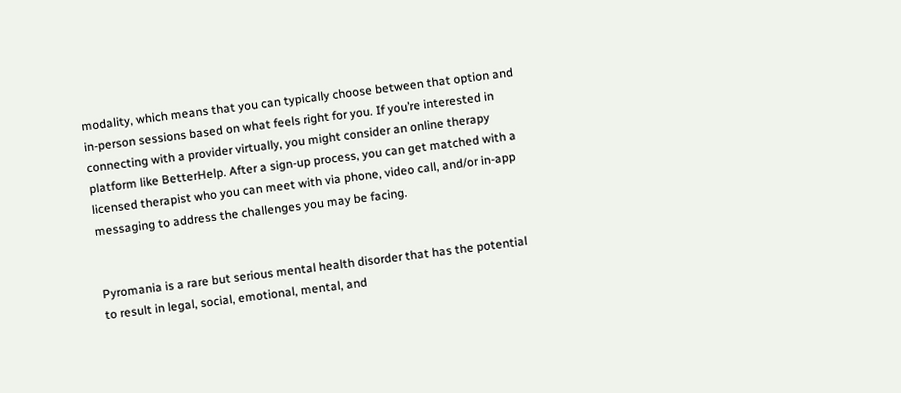modality, which means that you can typically choose between that option and in-person sessions based on what feels right for you. If you’re interested in connecting with a provider virtually, you might consider an online therapy platform like BetterHelp. After a sign-up process, you can get matched with a licensed therapist who you can meet with via phone, video call, and/or in-app messaging to address the challenges you may be facing.


Pyromania is a rare but serious mental health disorder that has the potential to result in legal, social, emotional, mental, and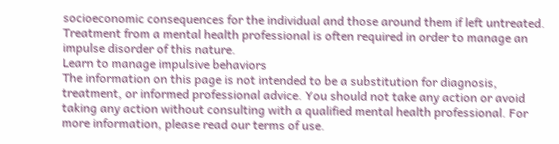socioeconomic consequences for the individual and those around them if left untreated. Treatment from a mental health professional is often required in order to manage an impulse disorder of this nature.
Learn to manage impulsive behaviors
The information on this page is not intended to be a substitution for diagnosis, treatment, or informed professional advice. You should not take any action or avoid taking any action without consulting with a qualified mental health professional. For more information, please read our terms of use.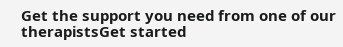Get the support you need from one of our therapistsGet started